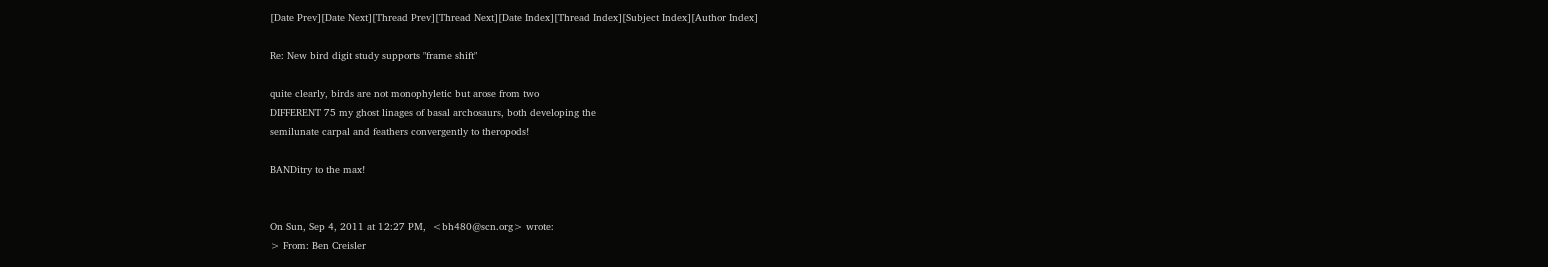[Date Prev][Date Next][Thread Prev][Thread Next][Date Index][Thread Index][Subject Index][Author Index]

Re: New bird digit study supports "frame shift"

quite clearly, birds are not monophyletic but arose from two
DIFFERENT 75 my ghost linages of basal archosaurs, both developing the
semilunate carpal and feathers convergently to theropods!

BANDitry to the max!


On Sun, Sep 4, 2011 at 12:27 PM,  <bh480@scn.org> wrote:
> From: Ben Creisler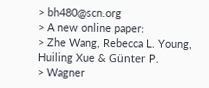> bh480@scn.org
> A new online paper:
> Zhe Wang, Rebecca L. Young, Huiling Xue & Günter P.
> Wagner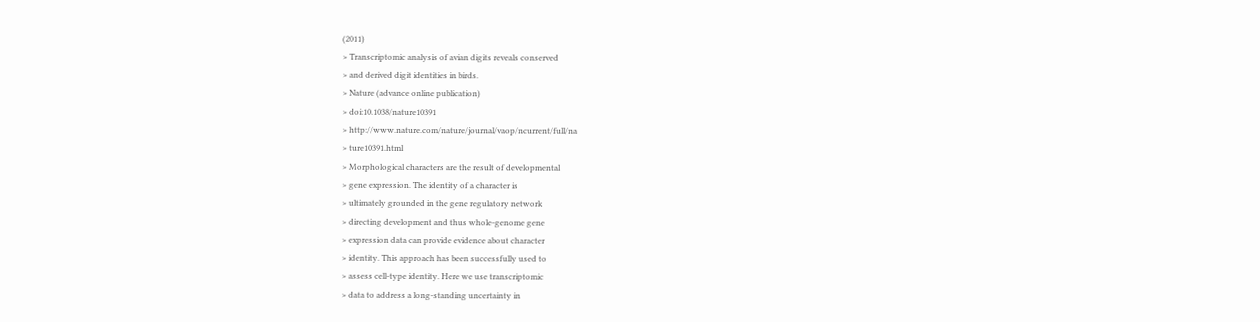(2011)
> Transcriptomic analysis of avian digits reveals conserved
> and derived digit identities in birds.
> Nature (advance online publication)
> doi:10.1038/nature10391
> http://www.nature.com/nature/journal/vaop/ncurrent/full/na
> ture10391.html
> Morphological characters are the result of developmental
> gene expression. The identity of a character is
> ultimately grounded in the gene regulatory network
> directing development and thus whole-genome gene
> expression data can provide evidence about character
> identity. This approach has been successfully used to
> assess cell-type identity. Here we use transcriptomic
> data to address a long-standing uncertainty in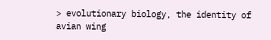> evolutionary biology, the identity of avian wing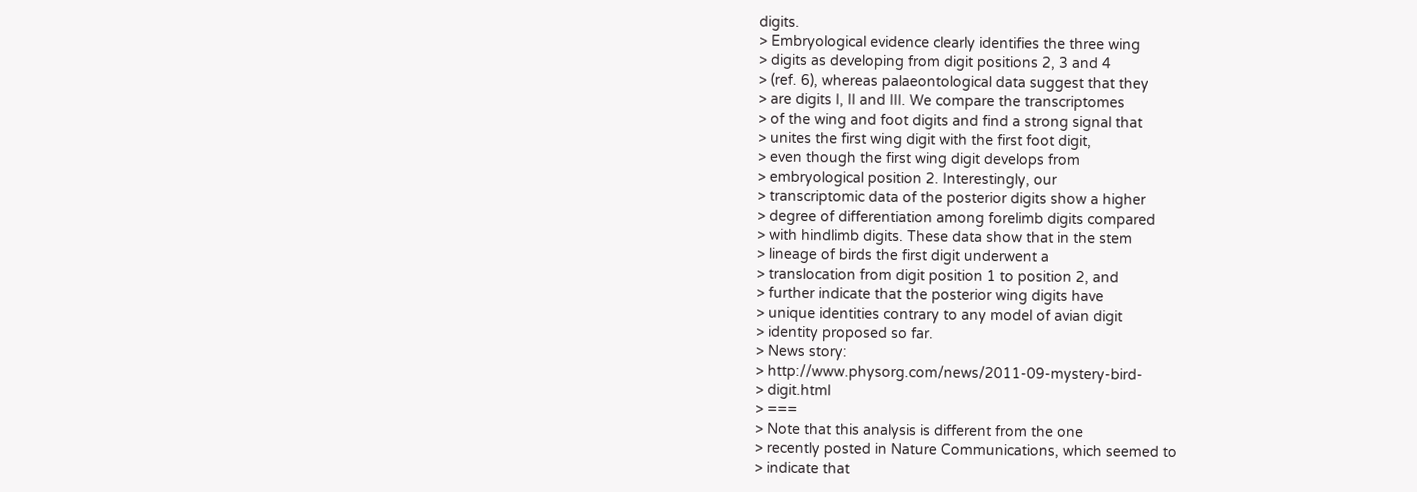digits.
> Embryological evidence clearly identifies the three wing
> digits as developing from digit positions 2, 3 and 4
> (ref. 6), whereas palaeontological data suggest that they
> are digits I, II and III. We compare the transcriptomes
> of the wing and foot digits and find a strong signal that
> unites the first wing digit with the first foot digit,
> even though the first wing digit develops from
> embryological position 2. Interestingly, our
> transcriptomic data of the posterior digits show a higher
> degree of differentiation among forelimb digits compared
> with hindlimb digits. These data show that in the stem
> lineage of birds the first digit underwent a
> translocation from digit position 1 to position 2, and
> further indicate that the posterior wing digits have
> unique identities contrary to any model of avian digit
> identity proposed so far.
> News story:
> http://www.physorg.com/news/2011-09-mystery-bird-
> digit.html
> ===
> Note that this analysis is different from the one
> recently posted in Nature Communications, which seemed to
> indicate that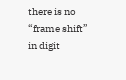there is no “frame shift” in digit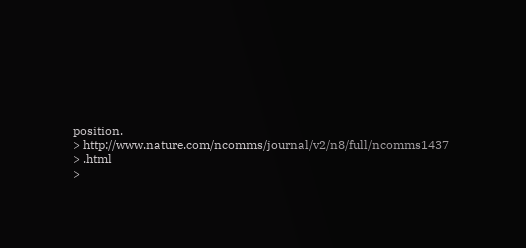position.
> http://www.nature.com/ncomms/journal/v2/n8/full/ncomms1437
> .html
>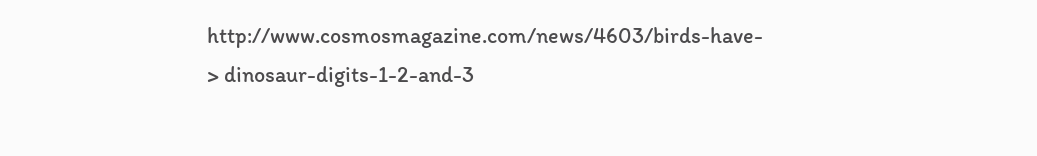http://www.cosmosmagazine.com/news/4603/birds-have-
> dinosaur-digits-1-2-and-3